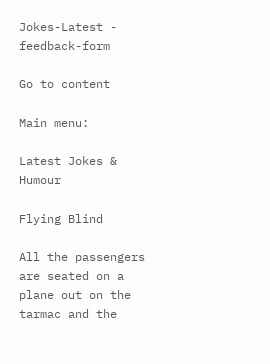Jokes-Latest - feedback-form

Go to content

Main menu:

Latest Jokes & Humour

Flying Blind

All the passengers are seated on a plane out on the tarmac and the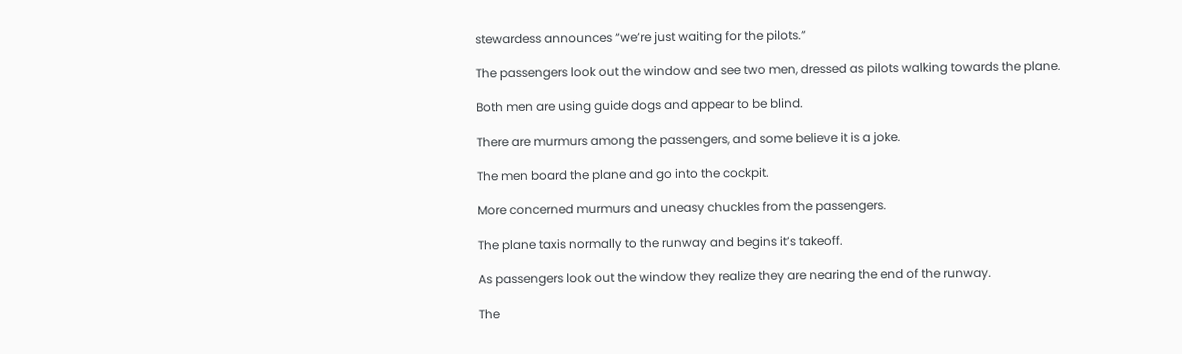stewardess announces “we’re just waiting for the pilots.”

The passengers look out the window and see two men, dressed as pilots walking towards the plane.

Both men are using guide dogs and appear to be blind.

There are murmurs among the passengers, and some believe it is a joke.

The men board the plane and go into the cockpit.

More concerned murmurs and uneasy chuckles from the passengers.

The plane taxis normally to the runway and begins it’s takeoff.

As passengers look out the window they realize they are nearing the end of the runway.

The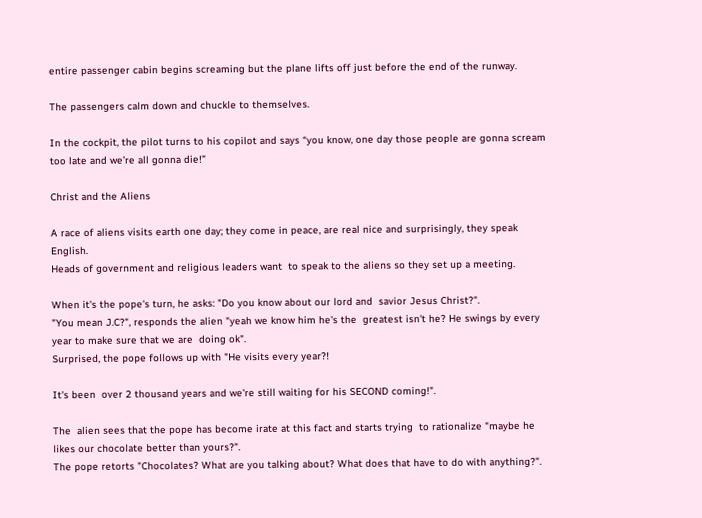entire passenger cabin begins screaming but the plane lifts off just before the end of the runway.

The passengers calm down and chuckle to themselves.

In the cockpit, the pilot turns to his copilot and says “you know, one day those people are gonna scream too late and we’re all gonna die!”

Christ and the Aliens

A race of aliens visits earth one day; they come in peace, are real nice and surprisingly, they speak English.
Heads of government and religious leaders want  to speak to the aliens so they set up a meeting.

When it's the pope's turn, he asks: "Do you know about our lord and  savior Jesus Christ?".
"You mean J.C?", responds the alien "yeah we know him he's the  greatest isn't he? He swings by every year to make sure that we are  doing ok".
Surprised, the pope follows up with "He visits every year?!

It's been  over 2 thousand years and we're still waiting for his SECOND coming!".

The  alien sees that the pope has become irate at this fact and starts trying  to rationalize "maybe he likes our chocolate better than yours?".
The pope retorts "Chocolates? What are you talking about? What does that have to do with anything?".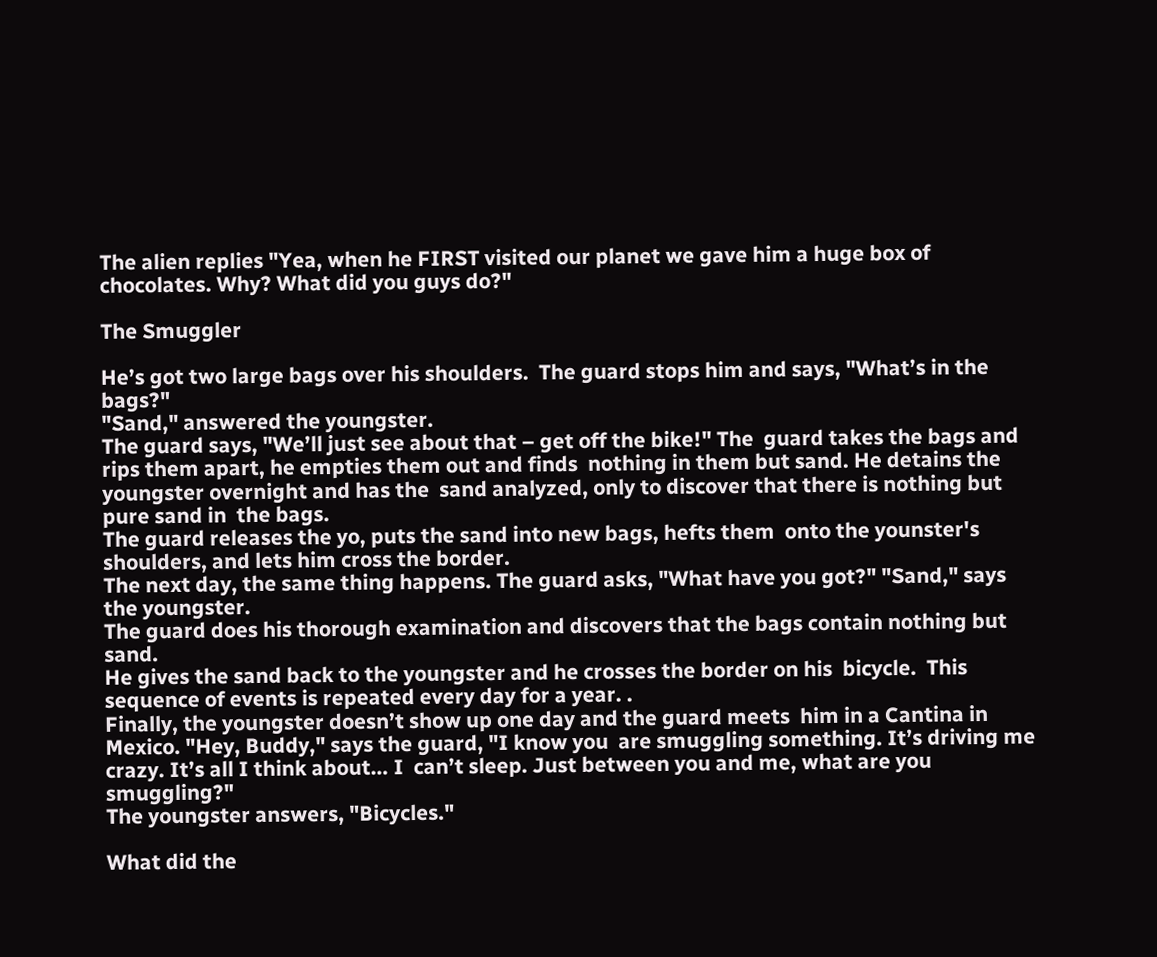The alien replies "Yea, when he FIRST visited our planet we gave him a huge box of chocolates. Why? What did you guys do?"

The Smuggler

He’s got two large bags over his shoulders.  The guard stops him and says, "What’s in the bags?"
"Sand," answered the youngster.
The guard says, "We’ll just see about that – get off the bike!" The  guard takes the bags and rips them apart, he empties them out and finds  nothing in them but sand. He detains the youngster overnight and has the  sand analyzed, only to discover that there is nothing but pure sand in  the bags.
The guard releases the yo, puts the sand into new bags, hefts them  onto the younster's shoulders, and lets him cross the border.
The next day, the same thing happens. The guard asks, "What have you got?" "Sand," says the youngster.
The guard does his thorough examination and discovers that the bags contain nothing but sand.
He gives the sand back to the youngster and he crosses the border on his  bicycle.  This sequence of events is repeated every day for a year. .
Finally, the youngster doesn’t show up one day and the guard meets  him in a Cantina in Mexico. "Hey, Buddy," says the guard, "I know you  are smuggling something. It’s driving me crazy. It’s all I think about… I  can’t sleep. Just between you and me, what are you smuggling?"
The youngster answers, "Bicycles."

What did the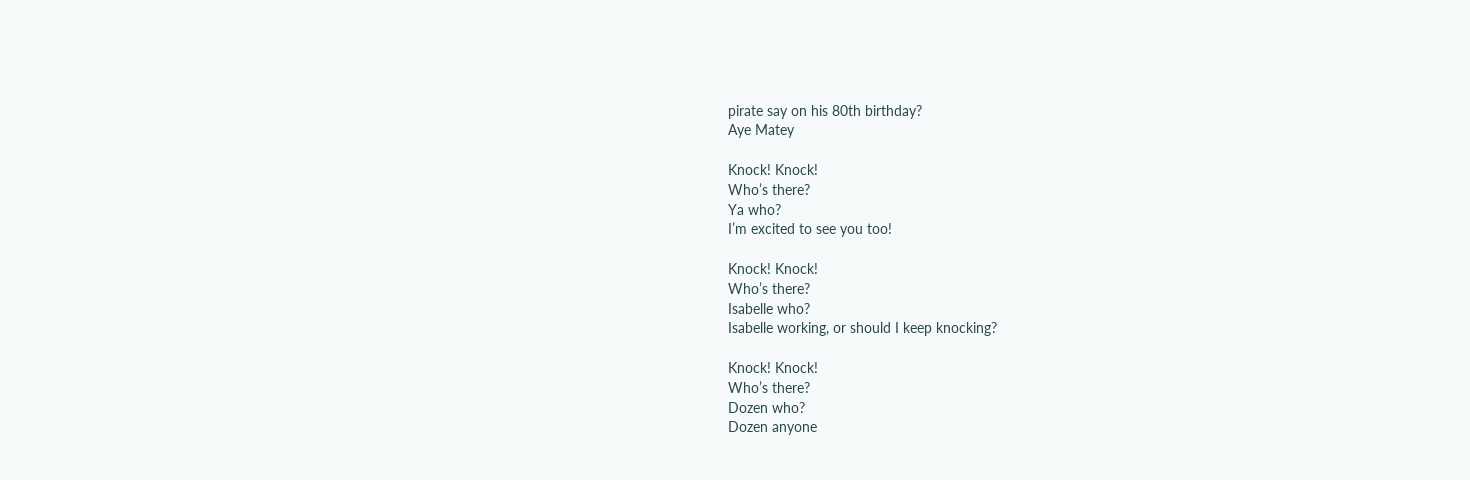pirate say on his 80th birthday?
Aye Matey

Knock! Knock!
Who’s there?
Ya who?
I’m excited to see you too!

Knock! Knock!
Who’s there?
Isabelle who?
Isabelle working, or should I keep knocking?

Knock! Knock!
Who’s there?
Dozen who?
Dozen anyone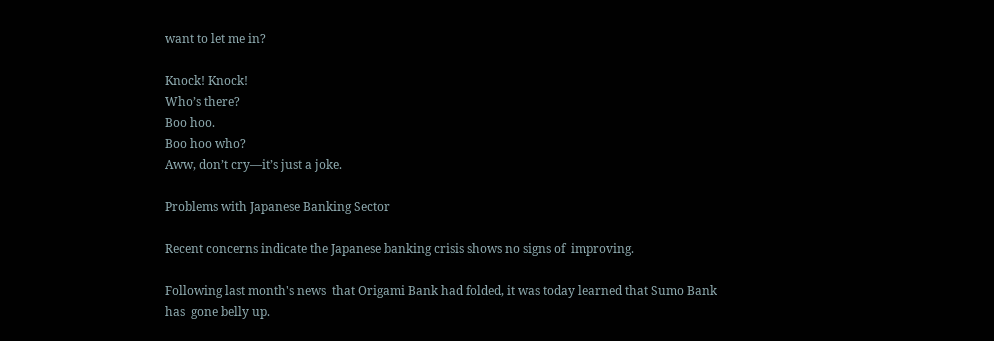want to let me in?

Knock! Knock!
Who’s there?
Boo hoo.
Boo hoo who?
Aww, don’t cry—it’s just a joke.

Problems with Japanese Banking Sector

Recent concerns indicate the Japanese banking crisis shows no signs of  improving.

Following last month's news  that Origami Bank had folded, it was today learned that Sumo Bank has  gone belly up.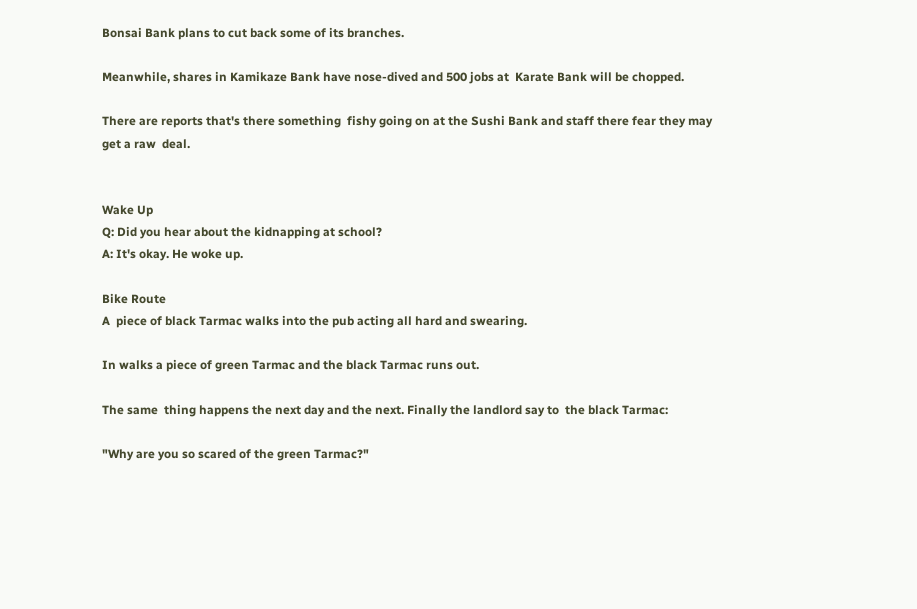Bonsai Bank plans to cut back some of its branches.

Meanwhile, shares in Kamikaze Bank have nose-dived and 500 jobs at  Karate Bank will be chopped.

There are reports that's there something  fishy going on at the Sushi Bank and staff there fear they may get a raw  deal.


Wake Up
Q: Did you hear about the kidnapping at school?
A: It's okay. He woke up.

Bike Route
A  piece of black Tarmac walks into the pub acting all hard and swearing.

In walks a piece of green Tarmac and the black Tarmac runs out.

The same  thing happens the next day and the next. Finally the landlord say to  the black Tarmac:

"Why are you so scared of the green Tarmac?"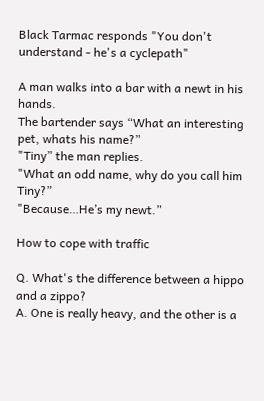Black Tarmac responds "You don't understand - he's a cyclepath"

A man walks into a bar with a newt in his hands.
The bartender says “What an interesting pet, whats his name?”
"Tiny” the man replies.
"What an odd name, why do you call him Tiny?”
"Because…He’s my newt.”

How to cope with traffic

Q. What's the difference between a hippo and a zippo?
A. One is really heavy, and the other is a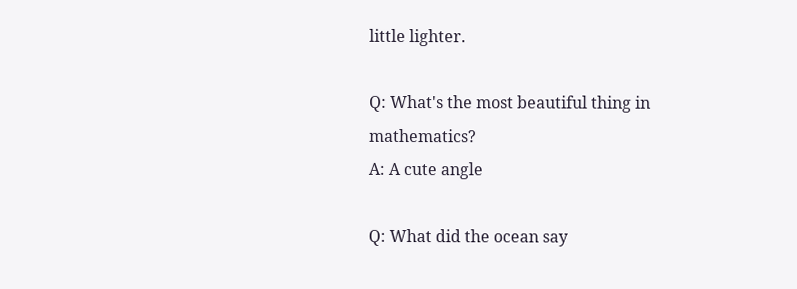little lighter.

Q: What's the most beautiful thing in mathematics?
A: A cute angle

Q: What did the ocean say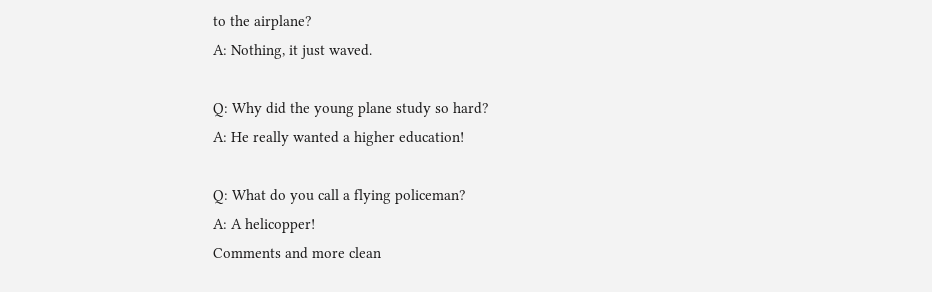to the airplane?
A: Nothing, it just waved.

Q: Why did the young plane study so hard?
A: He really wanted a higher education!

Q: What do you call a flying policeman?
A: A helicopper!
Comments and more clean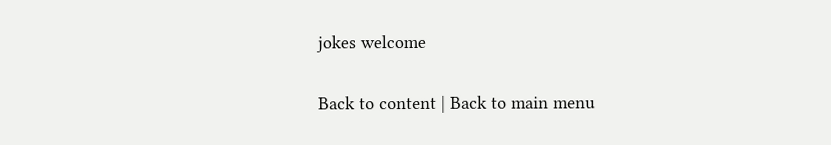jokes welcome

Back to content | Back to main menu